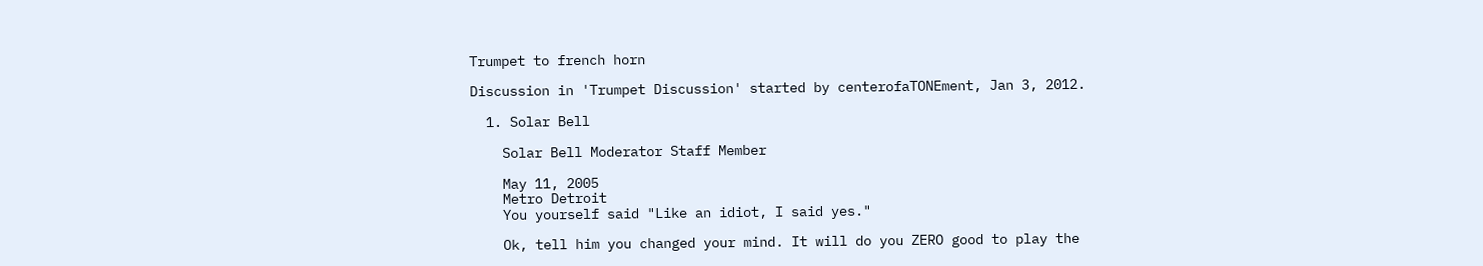Trumpet to french horn

Discussion in 'Trumpet Discussion' started by centerofaTONEment, Jan 3, 2012.

  1. Solar Bell

    Solar Bell Moderator Staff Member

    May 11, 2005
    Metro Detroit
    You yourself said "Like an idiot, I said yes."

    Ok, tell him you changed your mind. It will do you ZERO good to play the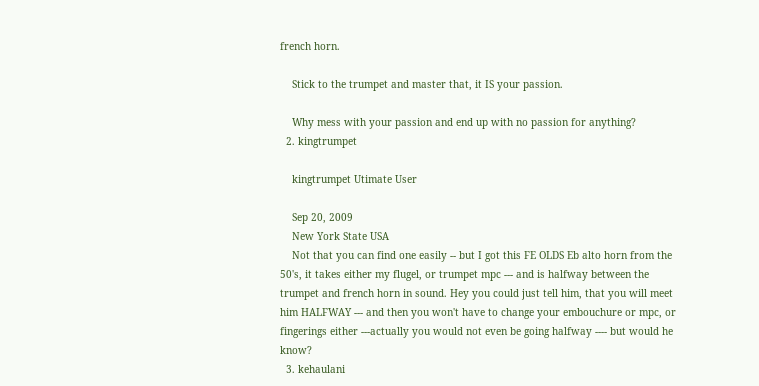french horn.

    Stick to the trumpet and master that, it IS your passion.

    Why mess with your passion and end up with no passion for anything?
  2. kingtrumpet

    kingtrumpet Utimate User

    Sep 20, 2009
    New York State USA
    Not that you can find one easily -- but I got this FE OLDS Eb alto horn from the 50's, it takes either my flugel, or trumpet mpc --- and is halfway between the trumpet and french horn in sound. Hey you could just tell him, that you will meet him HALFWAY --- and then you won't have to change your embouchure or mpc, or fingerings either ---actually you would not even be going halfway ---- but would he know?
  3. kehaulani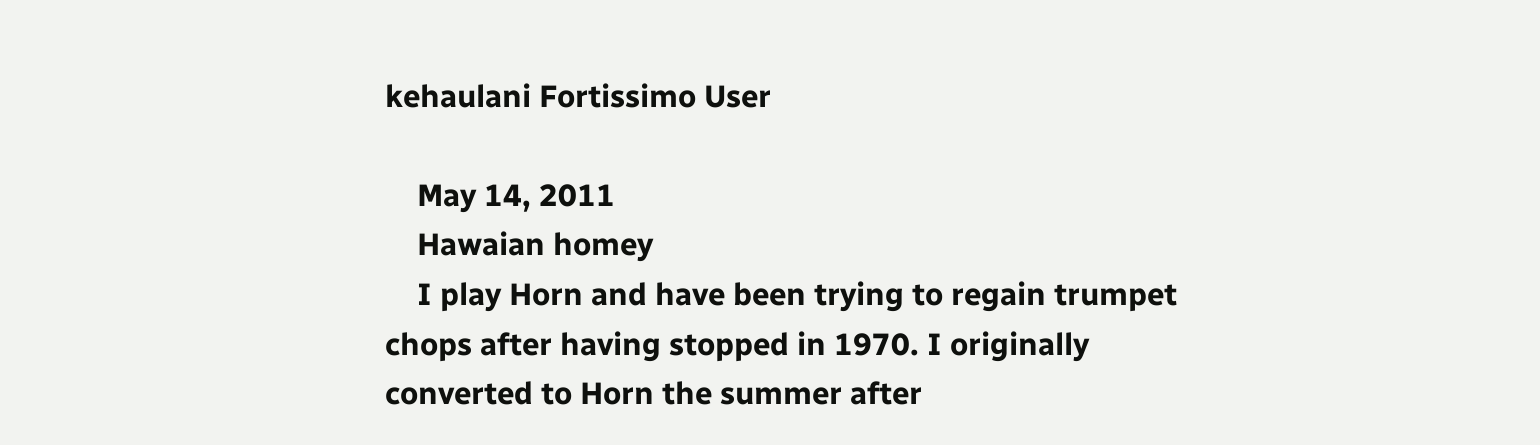kehaulani Fortissimo User

    May 14, 2011
    Hawaian homey
    I play Horn and have been trying to regain trumpet chops after having stopped in 1970. I originally converted to Horn the summer after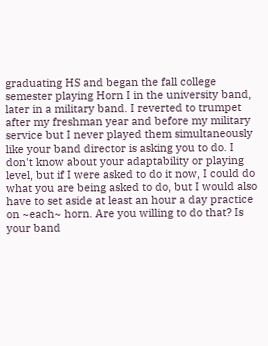graduating HS and began the fall college semester playing Horn I in the university band, later in a military band. I reverted to trumpet after my freshman year and before my military service but I never played them simultaneously like your band director is asking you to do. I don't know about your adaptability or playing level, but if I were asked to do it now, I could do what you are being asked to do, but I would also have to set aside at least an hour a day practice on ~each~ horn. Are you willing to do that? Is your band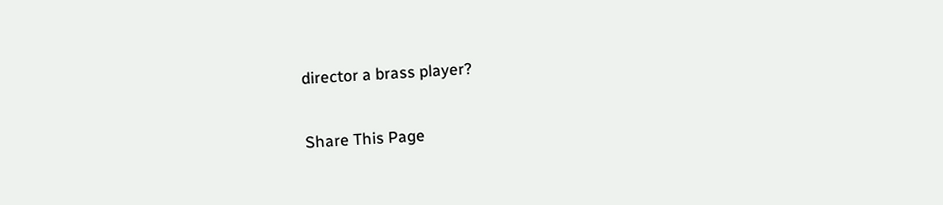director a brass player?

Share This Page